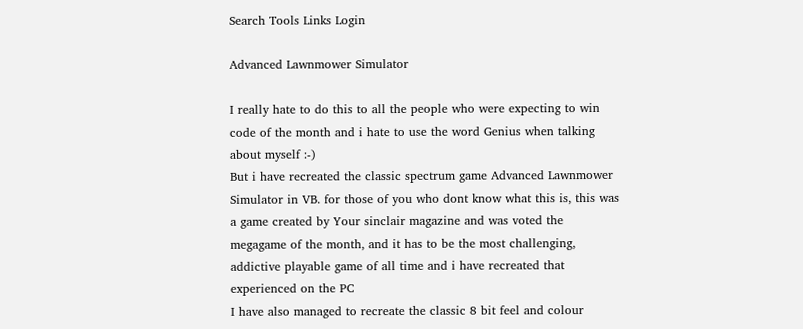Search Tools Links Login

Advanced Lawnmower Simulator

I really hate to do this to all the people who were expecting to win code of the month and i hate to use the word Genius when talking about myself :-)
But i have recreated the classic spectrum game Advanced Lawnmower Simulator in VB. for those of you who dont know what this is, this was a game created by Your sinclair magazine and was voted the megagame of the month, and it has to be the most challenging, addictive playable game of all time and i have recreated that experienced on the PC
I have also managed to recreate the classic 8 bit feel and colour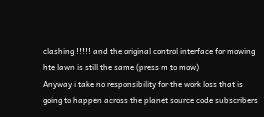clashing !!!!! and the original control interface for mowing hte lawn is still the same (press m to mow)
Anyway i take no responsibility for the work loss that is going to happen across the planet source code subscribers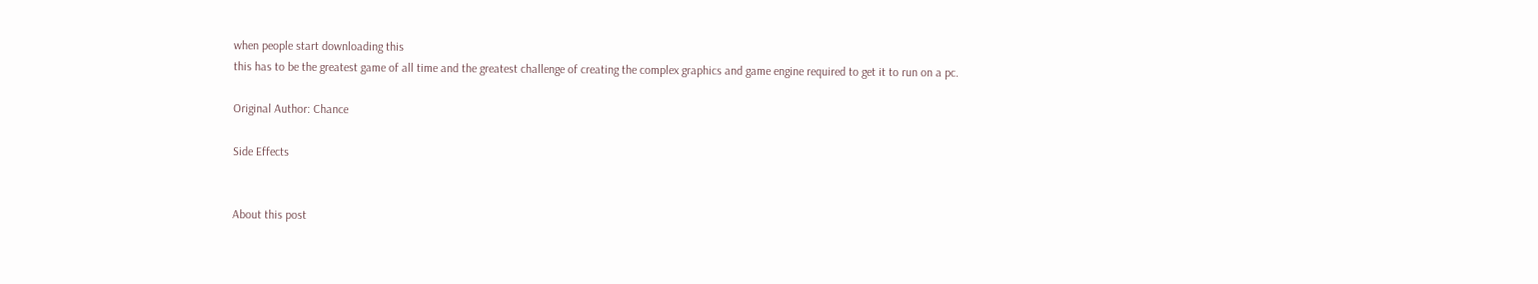when people start downloading this
this has to be the greatest game of all time and the greatest challenge of creating the complex graphics and game engine required to get it to run on a pc.

Original Author: Chance

Side Effects


About this post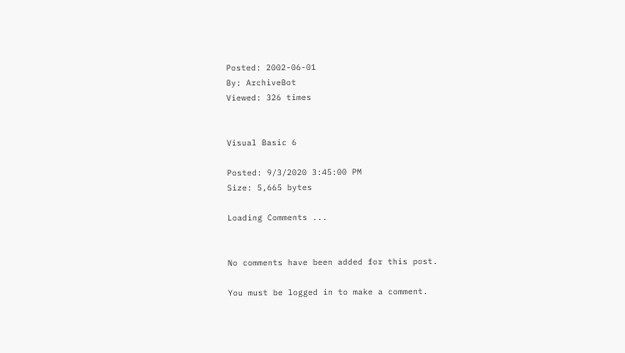Posted: 2002-06-01
By: ArchiveBot
Viewed: 326 times


Visual Basic 6

Posted: 9/3/2020 3:45:00 PM
Size: 5,665 bytes

Loading Comments ...


No comments have been added for this post.

You must be logged in to make a comment.